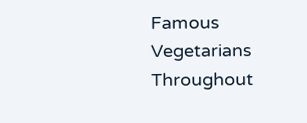Famous Vegetarians Throughout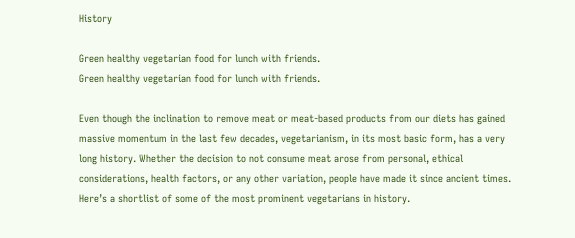History

Green healthy vegetarian food for lunch with friends.
Green healthy vegetarian food for lunch with friends.

Even though the inclination to remove meat or meat-based products from our diets has gained massive momentum in the last few decades, vegetarianism, in its most basic form, has a very long history. Whether the decision to not consume meat arose from personal, ethical considerations, health factors, or any other variation, people have made it since ancient times. Here’s a shortlist of some of the most prominent vegetarians in history.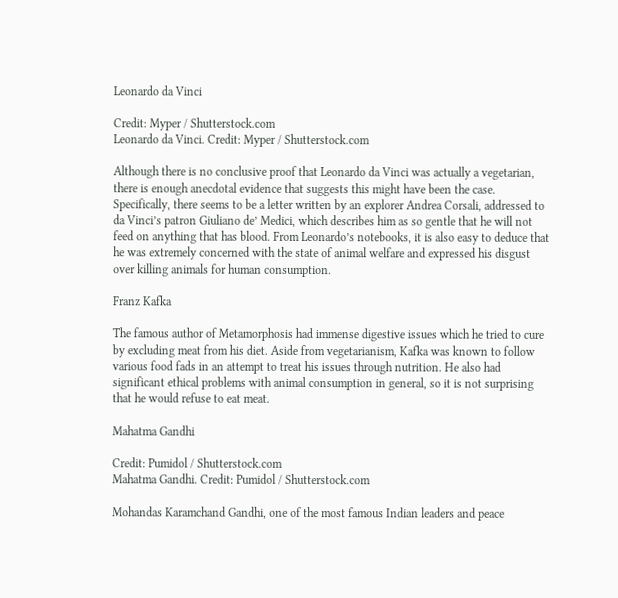Leonardo da Vinci

Credit: Myper / Shutterstock.com
Leonardo da Vinci. Credit: Myper / Shutterstock.com

Although there is no conclusive proof that Leonardo da Vinci was actually a vegetarian, there is enough anecdotal evidence that suggests this might have been the case. Specifically, there seems to be a letter written by an explorer Andrea Corsali, addressed to da Vinci’s patron Giuliano de’ Medici, which describes him as so gentle that he will not feed on anything that has blood. From Leonardo’s notebooks, it is also easy to deduce that he was extremely concerned with the state of animal welfare and expressed his disgust over killing animals for human consumption.

Franz Kafka

The famous author of Metamorphosis had immense digestive issues which he tried to cure by excluding meat from his diet. Aside from vegetarianism, Kafka was known to follow various food fads in an attempt to treat his issues through nutrition. He also had significant ethical problems with animal consumption in general, so it is not surprising that he would refuse to eat meat.

Mahatma Gandhi

Credit: Pumidol / Shutterstock.com
Mahatma Gandhi. Credit: Pumidol / Shutterstock.com

Mohandas Karamchand Gandhi, one of the most famous Indian leaders and peace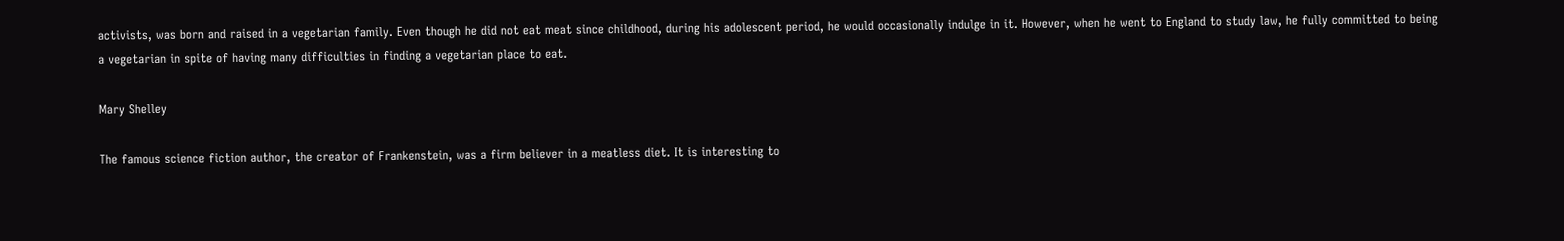activists, was born and raised in a vegetarian family. Even though he did not eat meat since childhood, during his adolescent period, he would occasionally indulge in it. However, when he went to England to study law, he fully committed to being a vegetarian in spite of having many difficulties in finding a vegetarian place to eat.

Mary Shelley

The famous science fiction author, the creator of Frankenstein, was a firm believer in a meatless diet. It is interesting to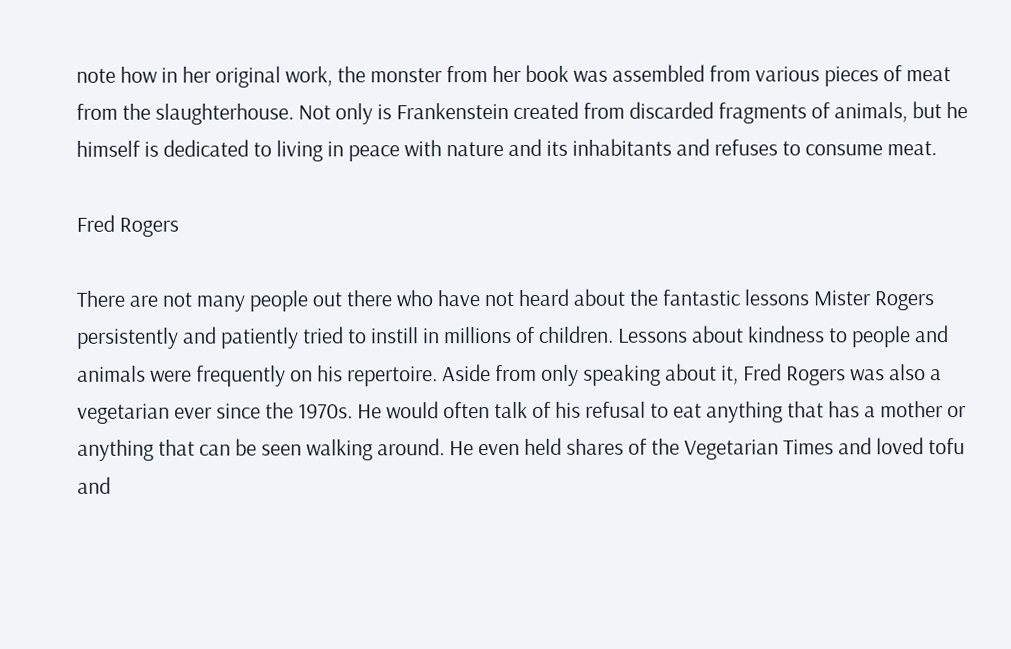note how in her original work, the monster from her book was assembled from various pieces of meat from the slaughterhouse. Not only is Frankenstein created from discarded fragments of animals, but he himself is dedicated to living in peace with nature and its inhabitants and refuses to consume meat.

Fred Rogers

There are not many people out there who have not heard about the fantastic lessons Mister Rogers persistently and patiently tried to instill in millions of children. Lessons about kindness to people and animals were frequently on his repertoire. Aside from only speaking about it, Fred Rogers was also a vegetarian ever since the 1970s. He would often talk of his refusal to eat anything that has a mother or anything that can be seen walking around. He even held shares of the Vegetarian Times and loved tofu and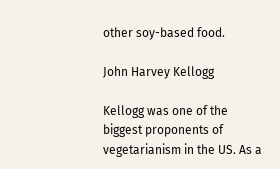other soy-based food.

John Harvey Kellogg

Kellogg was one of the biggest proponents of vegetarianism in the US. As a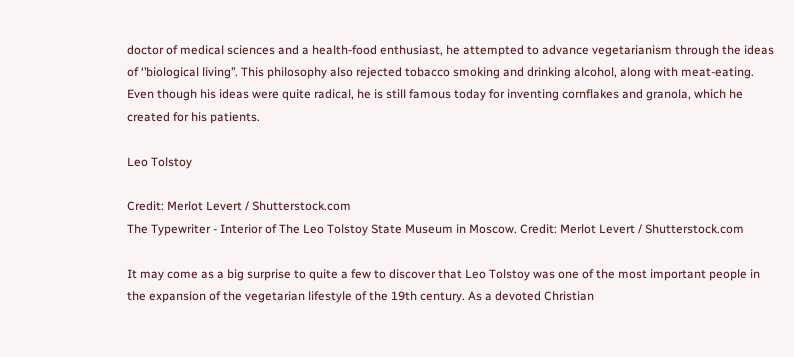doctor of medical sciences and a health-food enthusiast, he attempted to advance vegetarianism through the ideas of ‘’biological living’’. This philosophy also rejected tobacco smoking and drinking alcohol, along with meat-eating. Even though his ideas were quite radical, he is still famous today for inventing cornflakes and granola, which he created for his patients.

Leo Tolstoy

Credit: Merlot Levert / Shutterstock.com
The Typewriter - Interior of The Leo Tolstoy State Museum in Moscow. Credit: Merlot Levert / Shutterstock.com

It may come as a big surprise to quite a few to discover that Leo Tolstoy was one of the most important people in the expansion of the vegetarian lifestyle of the 19th century. As a devoted Christian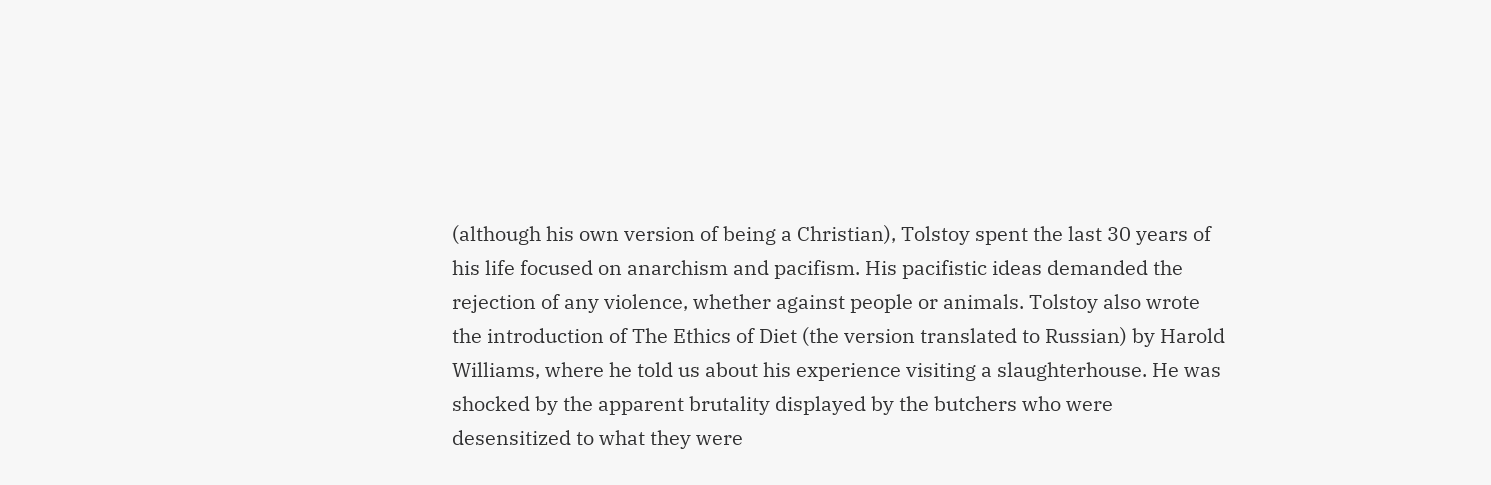(although his own version of being a Christian), Tolstoy spent the last 30 years of his life focused on anarchism and pacifism. His pacifistic ideas demanded the rejection of any violence, whether against people or animals. Tolstoy also wrote the introduction of The Ethics of Diet (the version translated to Russian) by Harold Williams, where he told us about his experience visiting a slaughterhouse. He was shocked by the apparent brutality displayed by the butchers who were desensitized to what they were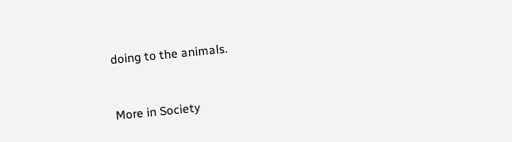doing to the animals.


More in Society